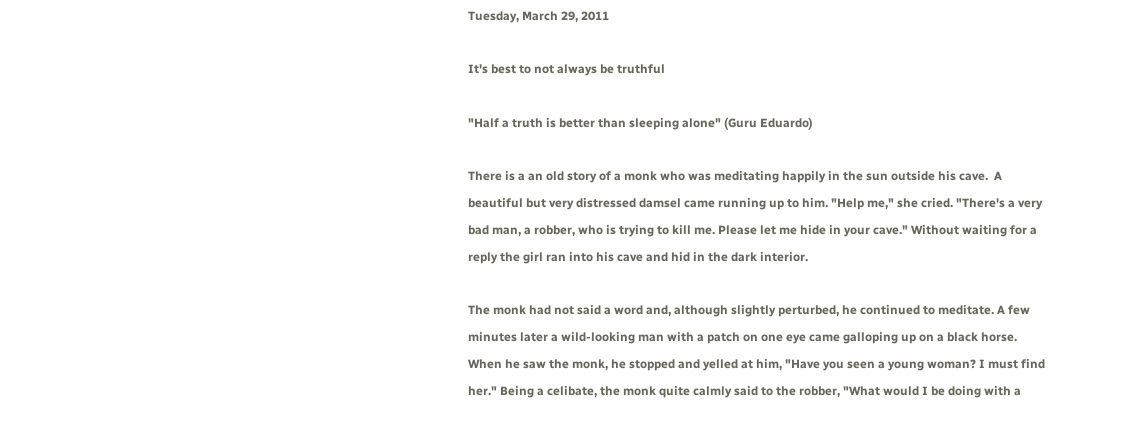Tuesday, March 29, 2011

It's best to not always be truthful

"Half a truth is better than sleeping alone" (Guru Eduardo)

There is a an old story of a monk who was meditating happily in the sun outside his cave.  A beautiful but very distressed damsel came running up to him. "Help me," she cried. "There's a very bad man, a robber, who is trying to kill me. Please let me hide in your cave." Without waiting for a reply the girl ran into his cave and hid in the dark interior.

The monk had not said a word and, although slightly perturbed, he continued to meditate. A few minutes later a wild-looking man with a patch on one eye came galloping up on a black horse. When he saw the monk, he stopped and yelled at him, "Have you seen a young woman? I must find her." Being a celibate, the monk quite calmly said to the robber, "What would I be doing with a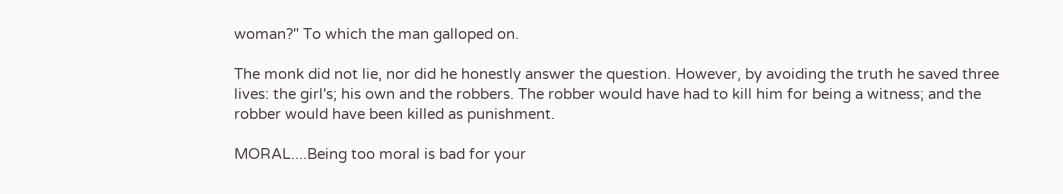woman?" To which the man galloped on.

The monk did not lie, nor did he honestly answer the question. However, by avoiding the truth he saved three lives: the girl's; his own and the robbers. The robber would have had to kill him for being a witness; and the robber would have been killed as punishment.

MORAL....Being too moral is bad for your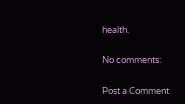health.

No comments:

Post a Comment